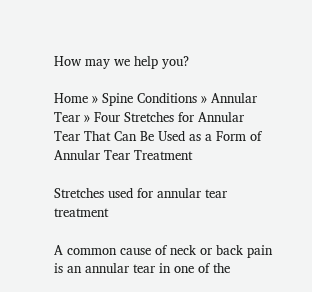How may we help you?

Home » Spine Conditions » Annular Tear » Four Stretches for Annular Tear That Can Be Used as a Form of Annular Tear Treatment

Stretches used for annular tear treatment

A common cause of neck or back pain is an annular tear in one of the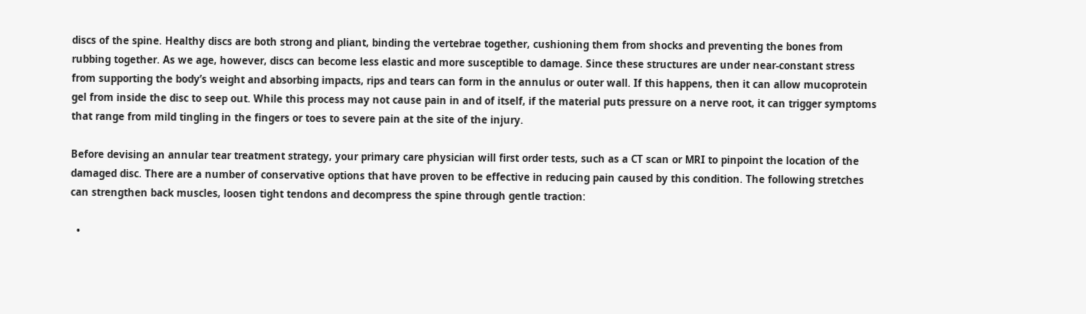discs of the spine. Healthy discs are both strong and pliant, binding the vertebrae together, cushioning them from shocks and preventing the bones from rubbing together. As we age, however, discs can become less elastic and more susceptible to damage. Since these structures are under near-constant stress from supporting the body’s weight and absorbing impacts, rips and tears can form in the annulus or outer wall. If this happens, then it can allow mucoprotein gel from inside the disc to seep out. While this process may not cause pain in and of itself, if the material puts pressure on a nerve root, it can trigger symptoms that range from mild tingling in the fingers or toes to severe pain at the site of the injury.

Before devising an annular tear treatment strategy, your primary care physician will first order tests, such as a CT scan or MRI to pinpoint the location of the damaged disc. There are a number of conservative options that have proven to be effective in reducing pain caused by this condition. The following stretches can strengthen back muscles, loosen tight tendons and decompress the spine through gentle traction:

  •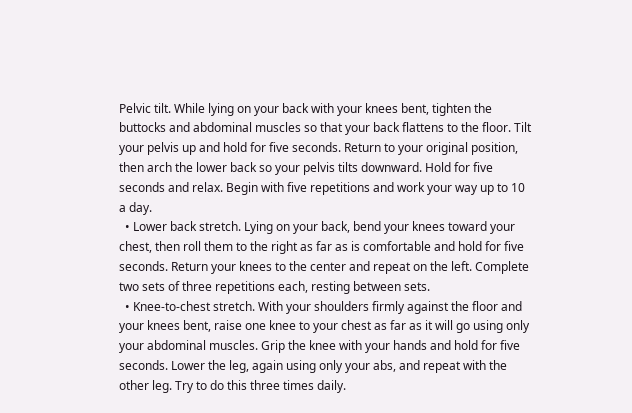Pelvic tilt. While lying on your back with your knees bent, tighten the buttocks and abdominal muscles so that your back flattens to the floor. Tilt your pelvis up and hold for five seconds. Return to your original position, then arch the lower back so your pelvis tilts downward. Hold for five seconds and relax. Begin with five repetitions and work your way up to 10 a day.
  • Lower back stretch. Lying on your back, bend your knees toward your chest, then roll them to the right as far as is comfortable and hold for five seconds. Return your knees to the center and repeat on the left. Complete two sets of three repetitions each, resting between sets.
  • Knee-to-chest stretch. With your shoulders firmly against the floor and your knees bent, raise one knee to your chest as far as it will go using only your abdominal muscles. Grip the knee with your hands and hold for five seconds. Lower the leg, again using only your abs, and repeat with the other leg. Try to do this three times daily.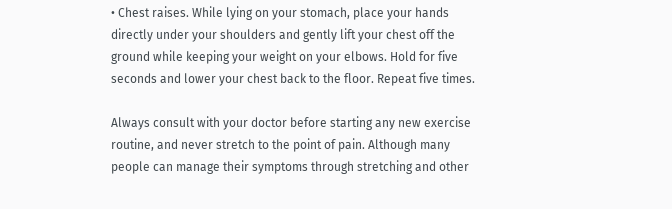• Chest raises. While lying on your stomach, place your hands directly under your shoulders and gently lift your chest off the ground while keeping your weight on your elbows. Hold for five seconds and lower your chest back to the floor. Repeat five times.

Always consult with your doctor before starting any new exercise routine, and never stretch to the point of pain. Although many people can manage their symptoms through stretching and other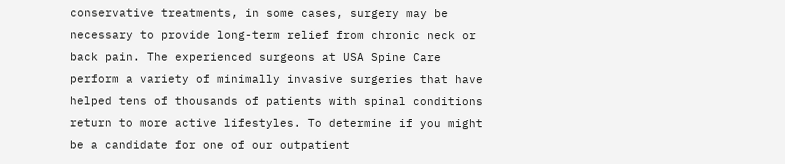conservative treatments, in some cases, surgery may be necessary to provide long-term relief from chronic neck or back pain. The experienced surgeons at USA Spine Care perform a variety of minimally invasive surgeries that have helped tens of thousands of patients with spinal conditions return to more active lifestyles. To determine if you might be a candidate for one of our outpatient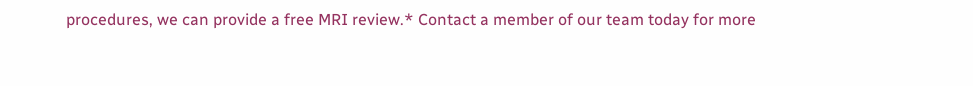procedures, we can provide a free MRI review.* Contact a member of our team today for more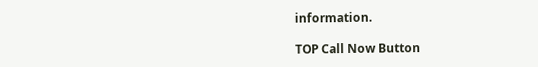information.

TOP Call Now Button